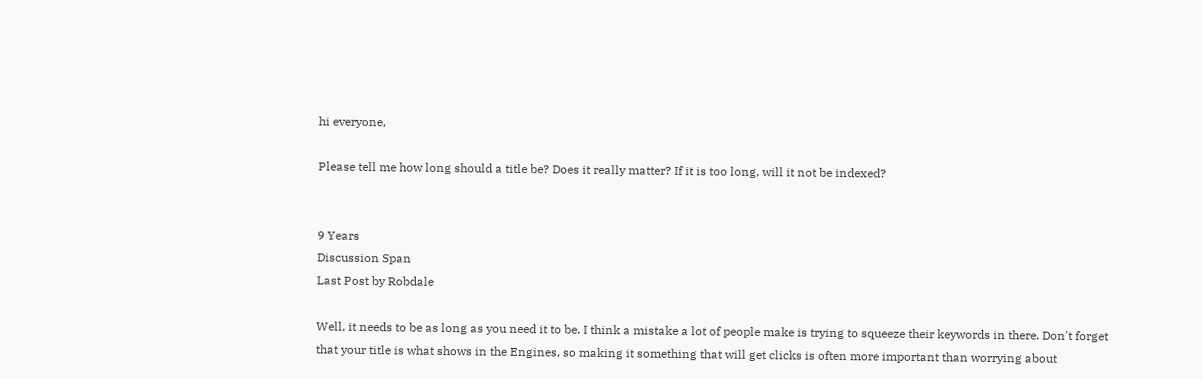hi everyone,

Please tell me how long should a title be? Does it really matter? If it is too long, will it not be indexed?


9 Years
Discussion Span
Last Post by Robdale

Well, it needs to be as long as you need it to be. I think a mistake a lot of people make is trying to squeeze their keywords in there. Don't forget that your title is what shows in the Engines, so making it something that will get clicks is often more important than worrying about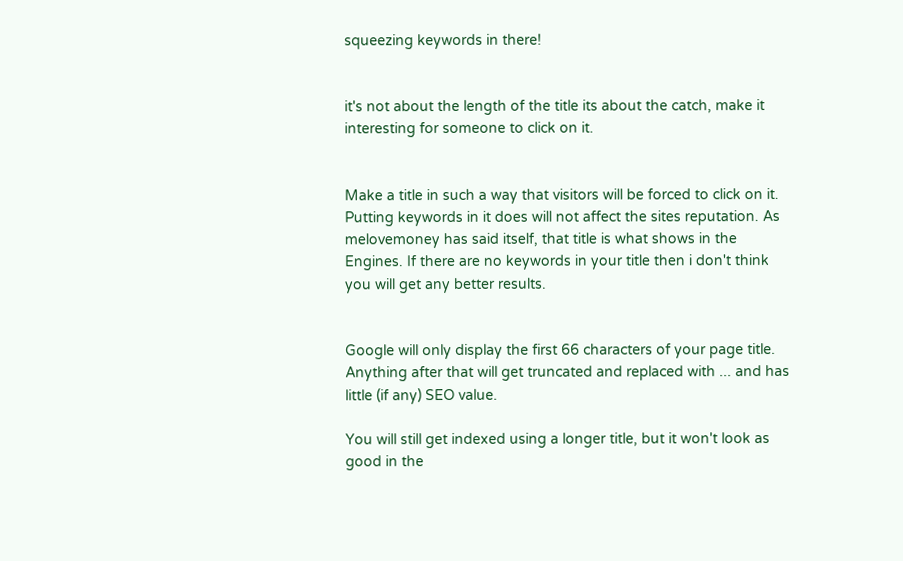squeezing keywords in there!


it's not about the length of the title its about the catch, make it interesting for someone to click on it.


Make a title in such a way that visitors will be forced to click on it. Putting keywords in it does will not affect the sites reputation. As melovemoney has said itself, that title is what shows in the Engines. If there are no keywords in your title then i don't think you will get any better results.


Google will only display the first 66 characters of your page title. Anything after that will get truncated and replaced with ... and has little (if any) SEO value.

You will still get indexed using a longer title, but it won't look as good in the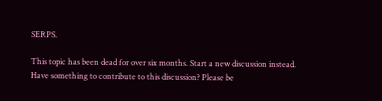SERPS.

This topic has been dead for over six months. Start a new discussion instead.
Have something to contribute to this discussion? Please be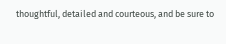thoughtful, detailed and courteous, and be sure to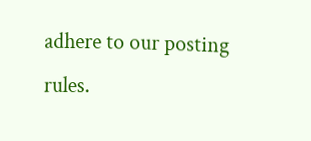adhere to our posting rules.